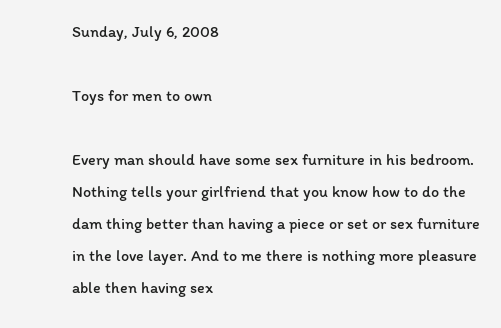Sunday, July 6, 2008

Toys for men to own

Every man should have some sex furniture in his bedroom. Nothing tells your girlfriend that you know how to do the dam thing better than having a piece or set or sex furniture in the love layer. And to me there is nothing more pleasure able then having sex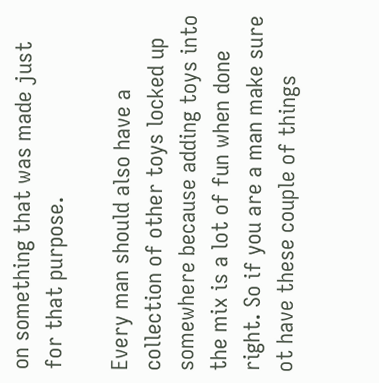on something that was made just for that purpose.

Every man should also have a collection of other toys locked up somewhere because adding toys into the mix is a lot of fun when done right. So if you are a man make sure ot have these couple of things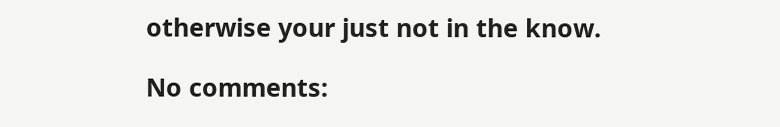otherwise your just not in the know.

No comments: